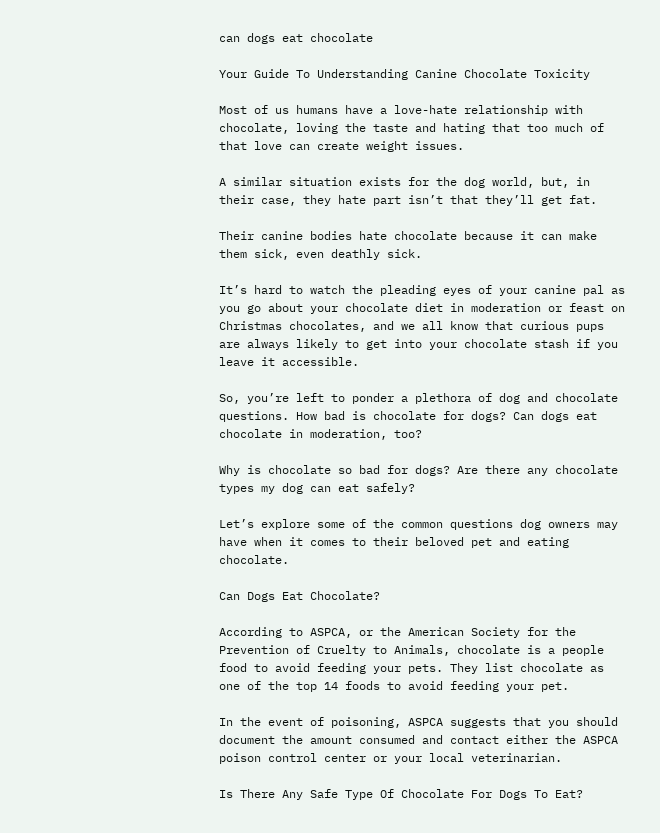can dogs eat chocolate

Your Guide To Understanding Canine Chocolate Toxicity

Most of us humans have a love-hate relationship with chocolate, loving the taste and hating that too much of that love can create weight issues.

A similar situation exists for the dog world, but, in their case, they hate part isn’t that they’ll get fat.

Their canine bodies hate chocolate because it can make them sick, even deathly sick.

It’s hard to watch the pleading eyes of your canine pal as you go about your chocolate diet in moderation or feast on Christmas chocolates, and we all know that curious pups are always likely to get into your chocolate stash if you leave it accessible.

So, you’re left to ponder a plethora of dog and chocolate questions. How bad is chocolate for dogs? Can dogs eat chocolate in moderation, too?

Why is chocolate so bad for dogs? Are there any chocolate types my dog can eat safely?

Let’s explore some of the common questions dog owners may have when it comes to their beloved pet and eating chocolate.

Can Dogs Eat Chocolate?

According to ASPCA, or the American Society for the Prevention of Cruelty to Animals, chocolate is a people food to avoid feeding your pets. They list chocolate as one of the top 14 foods to avoid feeding your pet.

In the event of poisoning, ASPCA suggests that you should document the amount consumed and contact either the ASPCA poison control center or your local veterinarian.

Is There Any Safe Type Of Chocolate For Dogs To Eat?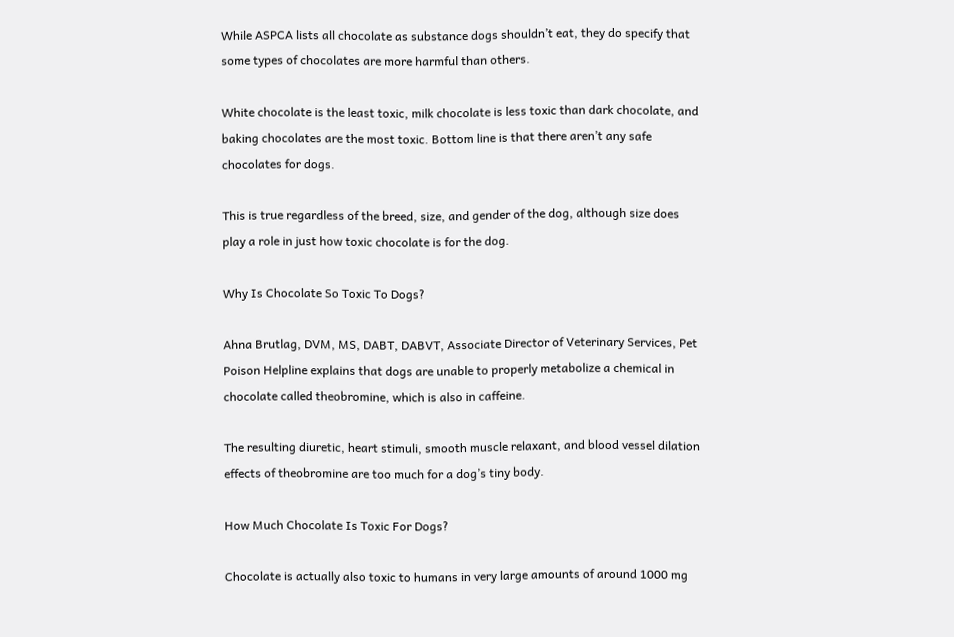While ASPCA lists all chocolate as substance dogs shouldn’t eat, they do specify that some types of chocolates are more harmful than others.

White chocolate is the least toxic, milk chocolate is less toxic than dark chocolate, and baking chocolates are the most toxic. Bottom line is that there aren’t any safe chocolates for dogs.

This is true regardless of the breed, size, and gender of the dog, although size does play a role in just how toxic chocolate is for the dog.

Why Is Chocolate So Toxic To Dogs?

Ahna Brutlag, DVM, MS, DABT, DABVT, Associate Director of Veterinary Services, Pet Poison Helpline explains that dogs are unable to properly metabolize a chemical in chocolate called theobromine, which is also in caffeine.

The resulting diuretic, heart stimuli, smooth muscle relaxant, and blood vessel dilation effects of theobromine are too much for a dog’s tiny body.

How Much Chocolate Is Toxic For Dogs?

Chocolate is actually also toxic to humans in very large amounts of around 1000 mg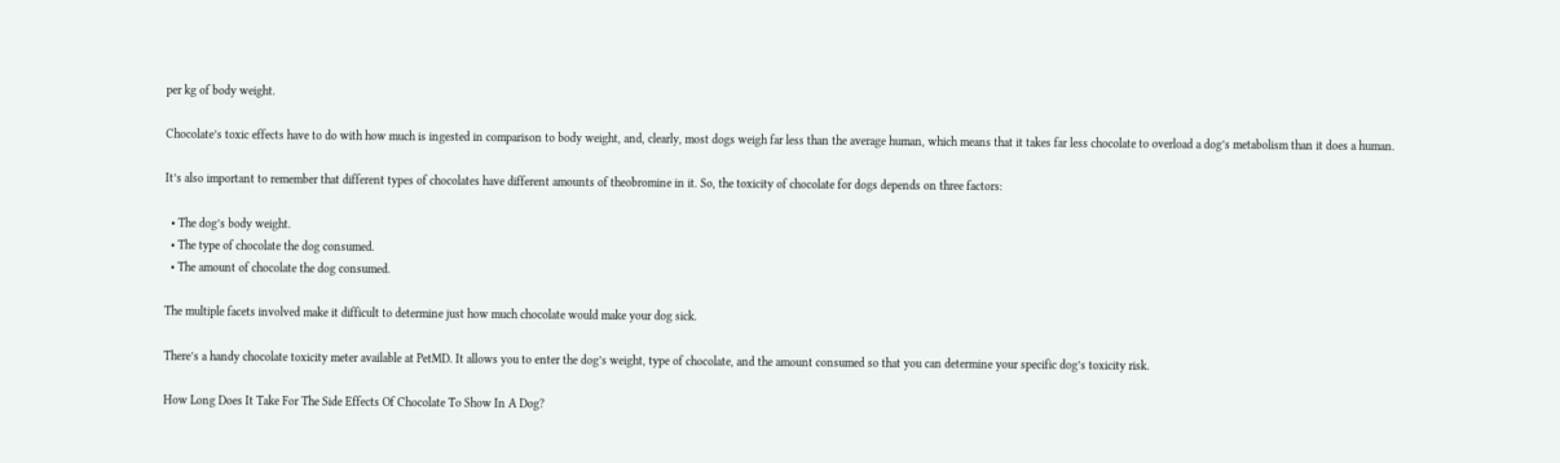per kg of body weight.

Chocolate’s toxic effects have to do with how much is ingested in comparison to body weight, and, clearly, most dogs weigh far less than the average human, which means that it takes far less chocolate to overload a dog’s metabolism than it does a human.

It’s also important to remember that different types of chocolates have different amounts of theobromine in it. So, the toxicity of chocolate for dogs depends on three factors:

  • The dog’s body weight.
  • The type of chocolate the dog consumed.
  • The amount of chocolate the dog consumed.

The multiple facets involved make it difficult to determine just how much chocolate would make your dog sick.

There’s a handy chocolate toxicity meter available at PetMD. It allows you to enter the dog’s weight, type of chocolate, and the amount consumed so that you can determine your specific dog’s toxicity risk.

How Long Does It Take For The Side Effects Of Chocolate To Show In A Dog?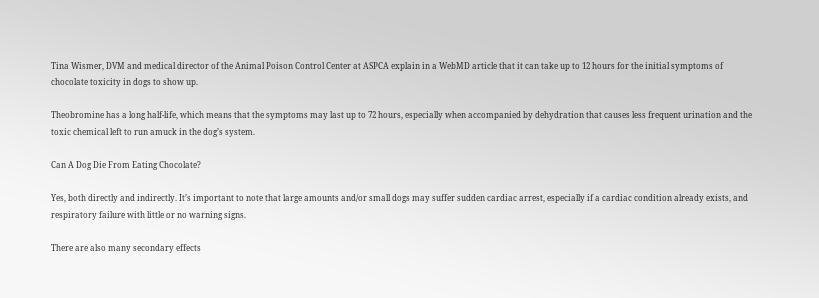Tina Wismer, DVM and medical director of the Animal Poison Control Center at ASPCA explain in a WebMD article that it can take up to 12 hours for the initial symptoms of chocolate toxicity in dogs to show up.

Theobromine has a long half-life, which means that the symptoms may last up to 72 hours, especially when accompanied by dehydration that causes less frequent urination and the toxic chemical left to run amuck in the dog’s system.

Can A Dog Die From Eating Chocolate?

Yes, both directly and indirectly. It’s important to note that large amounts and/or small dogs may suffer sudden cardiac arrest, especially if a cardiac condition already exists, and respiratory failure with little or no warning signs.

There are also many secondary effects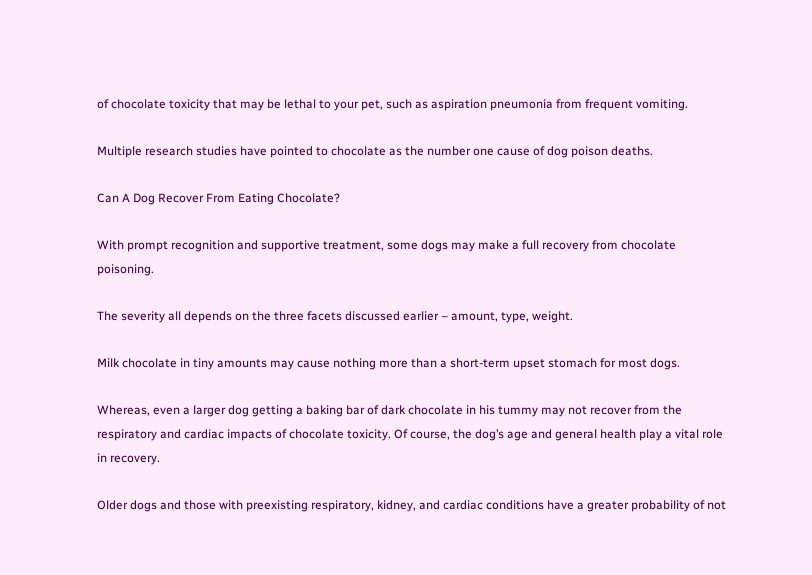of chocolate toxicity that may be lethal to your pet, such as aspiration pneumonia from frequent vomiting.

Multiple research studies have pointed to chocolate as the number one cause of dog poison deaths.

Can A Dog Recover From Eating Chocolate?

With prompt recognition and supportive treatment, some dogs may make a full recovery from chocolate poisoning.

The severity all depends on the three facets discussed earlier – amount, type, weight.

Milk chocolate in tiny amounts may cause nothing more than a short-term upset stomach for most dogs.

Whereas, even a larger dog getting a baking bar of dark chocolate in his tummy may not recover from the respiratory and cardiac impacts of chocolate toxicity. Of course, the dog’s age and general health play a vital role in recovery.

Older dogs and those with preexisting respiratory, kidney, and cardiac conditions have a greater probability of not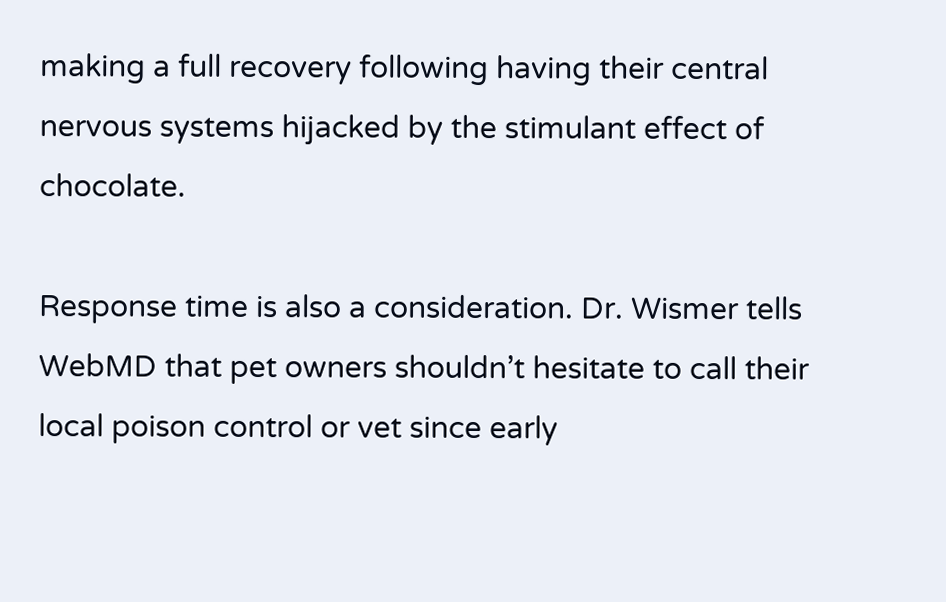making a full recovery following having their central nervous systems hijacked by the stimulant effect of chocolate.

Response time is also a consideration. Dr. Wismer tells WebMD that pet owners shouldn’t hesitate to call their local poison control or vet since early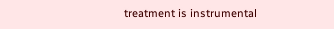treatment is instrumental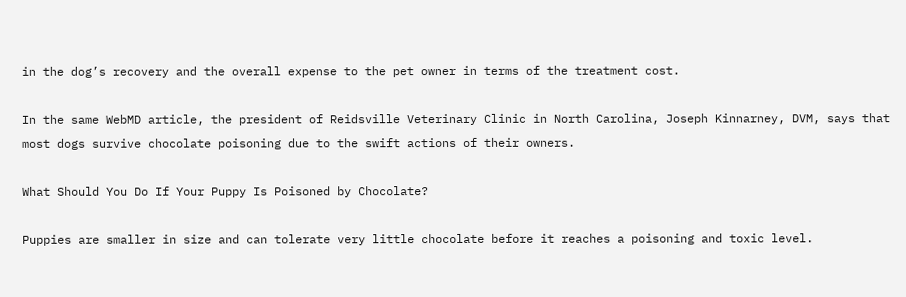in the dog’s recovery and the overall expense to the pet owner in terms of the treatment cost.

In the same WebMD article, the president of Reidsville Veterinary Clinic in North Carolina, Joseph Kinnarney, DVM, says that most dogs survive chocolate poisoning due to the swift actions of their owners.

What Should You Do If Your Puppy Is Poisoned by Chocolate?

Puppies are smaller in size and can tolerate very little chocolate before it reaches a poisoning and toxic level.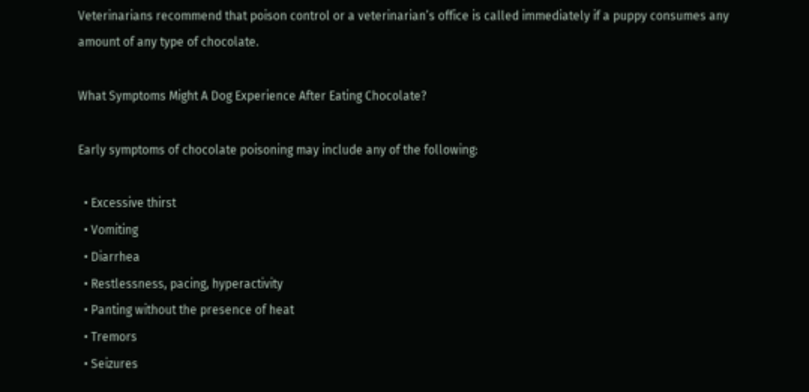Veterinarians recommend that poison control or a veterinarian’s office is called immediately if a puppy consumes any amount of any type of chocolate.

What Symptoms Might A Dog Experience After Eating Chocolate?

Early symptoms of chocolate poisoning may include any of the following:

  • Excessive thirst
  • Vomiting
  • Diarrhea
  • Restlessness, pacing, hyperactivity
  • Panting without the presence of heat
  • Tremors
  • Seizures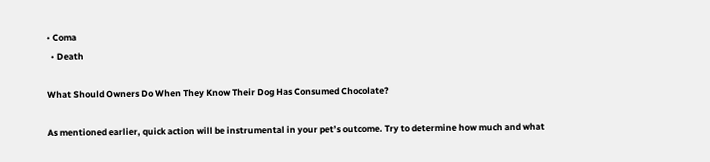• Coma
  • Death

What Should Owners Do When They Know Their Dog Has Consumed Chocolate?

As mentioned earlier, quick action will be instrumental in your pet’s outcome. Try to determine how much and what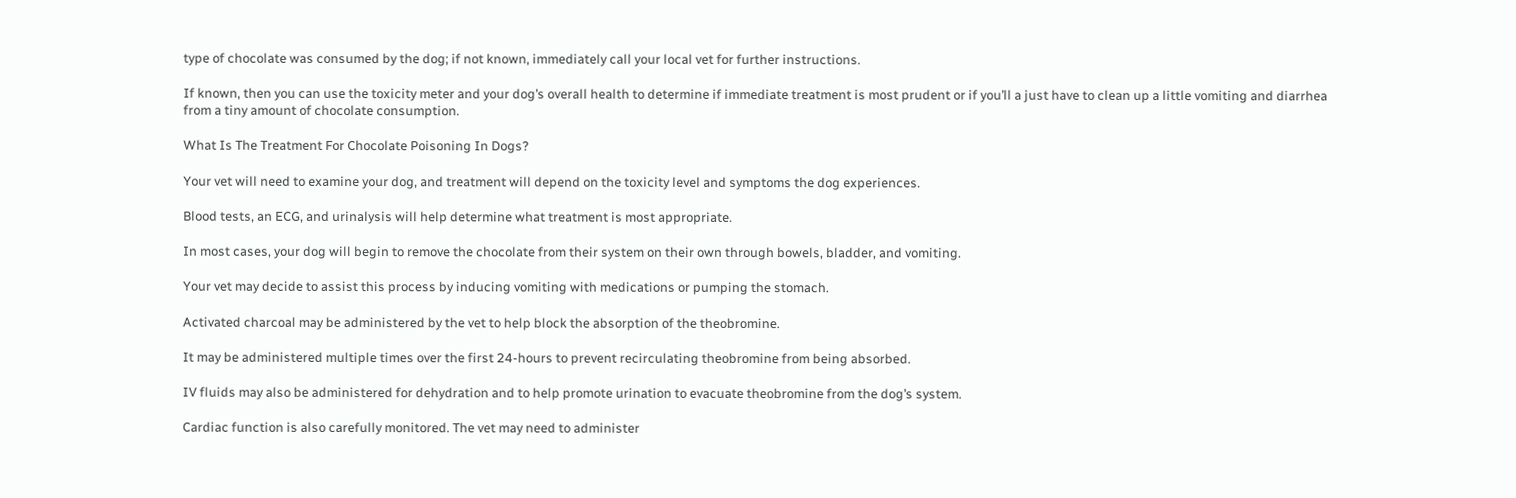type of chocolate was consumed by the dog; if not known, immediately call your local vet for further instructions.

If known, then you can use the toxicity meter and your dog’s overall health to determine if immediate treatment is most prudent or if you’ll a just have to clean up a little vomiting and diarrhea from a tiny amount of chocolate consumption.

What Is The Treatment For Chocolate Poisoning In Dogs?

Your vet will need to examine your dog, and treatment will depend on the toxicity level and symptoms the dog experiences.

Blood tests, an ECG, and urinalysis will help determine what treatment is most appropriate.

In most cases, your dog will begin to remove the chocolate from their system on their own through bowels, bladder, and vomiting.

Your vet may decide to assist this process by inducing vomiting with medications or pumping the stomach.

Activated charcoal may be administered by the vet to help block the absorption of the theobromine.

It may be administered multiple times over the first 24-hours to prevent recirculating theobromine from being absorbed.

IV fluids may also be administered for dehydration and to help promote urination to evacuate theobromine from the dog’s system.

Cardiac function is also carefully monitored. The vet may need to administer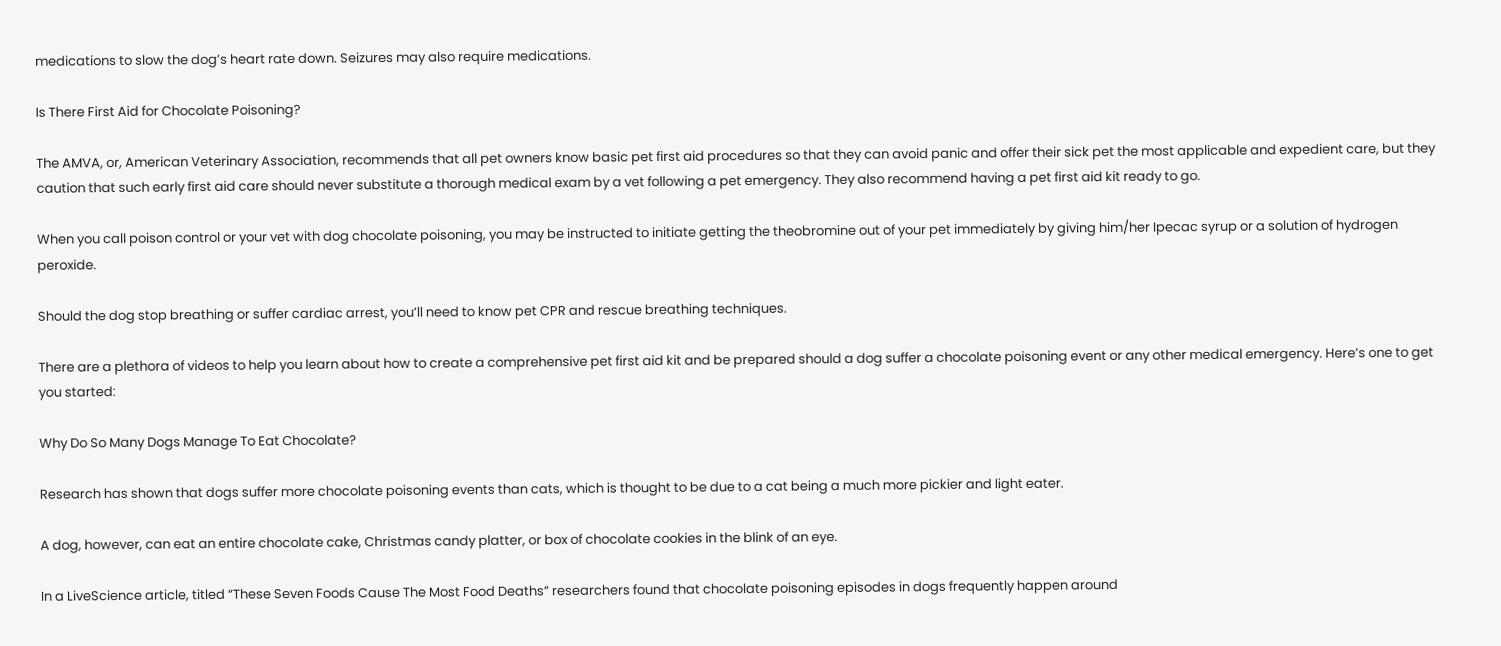medications to slow the dog’s heart rate down. Seizures may also require medications.

Is There First Aid for Chocolate Poisoning?

The AMVA, or, American Veterinary Association, recommends that all pet owners know basic pet first aid procedures so that they can avoid panic and offer their sick pet the most applicable and expedient care, but they caution that such early first aid care should never substitute a thorough medical exam by a vet following a pet emergency. They also recommend having a pet first aid kit ready to go.

When you call poison control or your vet with dog chocolate poisoning, you may be instructed to initiate getting the theobromine out of your pet immediately by giving him/her Ipecac syrup or a solution of hydrogen peroxide.

Should the dog stop breathing or suffer cardiac arrest, you’ll need to know pet CPR and rescue breathing techniques.

There are a plethora of videos to help you learn about how to create a comprehensive pet first aid kit and be prepared should a dog suffer a chocolate poisoning event or any other medical emergency. Here’s one to get you started:

Why Do So Many Dogs Manage To Eat Chocolate?

Research has shown that dogs suffer more chocolate poisoning events than cats, which is thought to be due to a cat being a much more pickier and light eater.

A dog, however, can eat an entire chocolate cake, Christmas candy platter, or box of chocolate cookies in the blink of an eye.

In a LiveScience article, titled “These Seven Foods Cause The Most Food Deaths” researchers found that chocolate poisoning episodes in dogs frequently happen around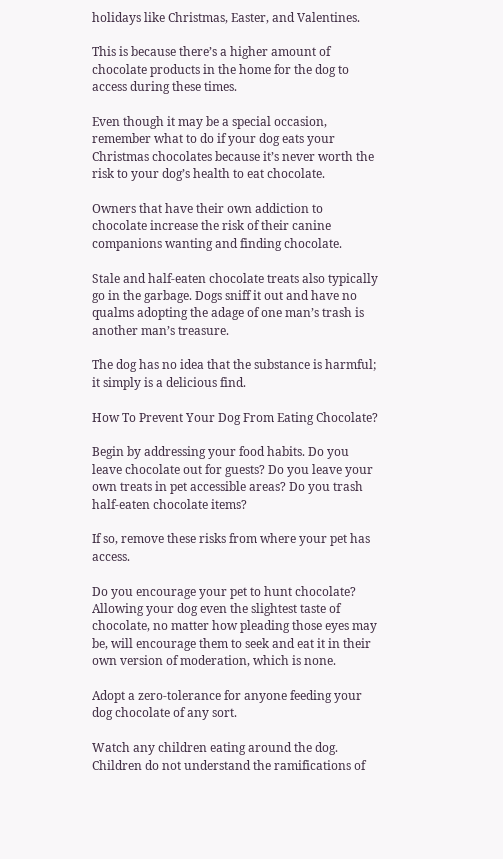holidays like Christmas, Easter, and Valentines.

This is because there’s a higher amount of chocolate products in the home for the dog to access during these times.

Even though it may be a special occasion, remember what to do if your dog eats your Christmas chocolates because it’s never worth the risk to your dog’s health to eat chocolate.

Owners that have their own addiction to chocolate increase the risk of their canine companions wanting and finding chocolate.

Stale and half-eaten chocolate treats also typically go in the garbage. Dogs sniff it out and have no qualms adopting the adage of one man’s trash is another man’s treasure.

The dog has no idea that the substance is harmful; it simply is a delicious find.

How To Prevent Your Dog From Eating Chocolate?

Begin by addressing your food habits. Do you leave chocolate out for guests? Do you leave your own treats in pet accessible areas? Do you trash half-eaten chocolate items?

If so, remove these risks from where your pet has access.

Do you encourage your pet to hunt chocolate? Allowing your dog even the slightest taste of chocolate, no matter how pleading those eyes may be, will encourage them to seek and eat it in their own version of moderation, which is none.

Adopt a zero-tolerance for anyone feeding your dog chocolate of any sort.

Watch any children eating around the dog. Children do not understand the ramifications of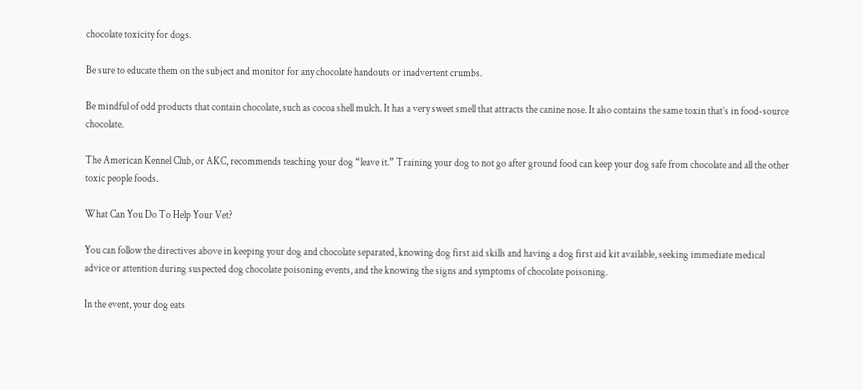chocolate toxicity for dogs.

Be sure to educate them on the subject and monitor for any chocolate handouts or inadvertent crumbs.

Be mindful of odd products that contain chocolate, such as cocoa shell mulch. It has a very sweet smell that attracts the canine nose. It also contains the same toxin that’s in food-source chocolate.

The American Kennel Club, or AKC, recommends teaching your dog “leave it.” Training your dog to not go after ground food can keep your dog safe from chocolate and all the other toxic people foods.

What Can You Do To Help Your Vet?

You can follow the directives above in keeping your dog and chocolate separated, knowing dog first aid skills and having a dog first aid kit available, seeking immediate medical advice or attention during suspected dog chocolate poisoning events, and the knowing the signs and symptoms of chocolate poisoning.

In the event, your dog eats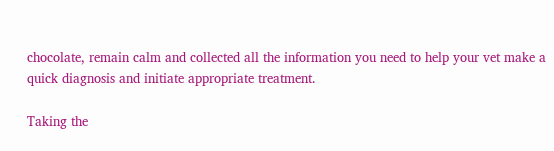chocolate, remain calm and collected all the information you need to help your vet make a quick diagnosis and initiate appropriate treatment.

Taking the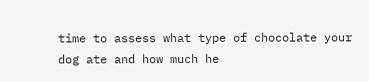time to assess what type of chocolate your dog ate and how much he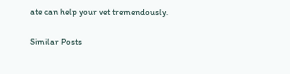ate can help your vet tremendously.

Similar Posts